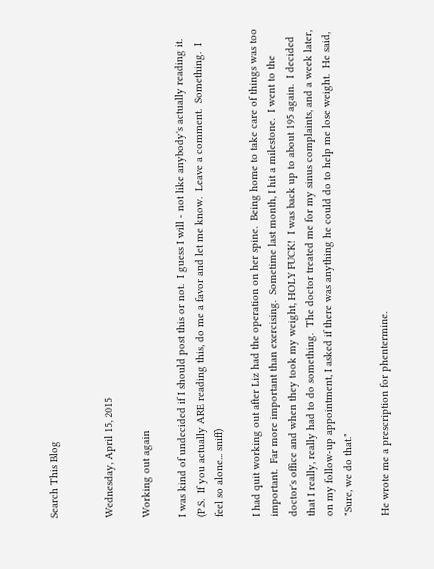Search This Blog


Wednesday, April 15, 2015

Working out again

I was kind of undecided if I should post this or not.  I guess I will - not like anybody's actually reading it.  (P.S.  If you actually ARE reading this, do me a favor and let me know.  Leave a comment.  Something.  I feel so alone... sniff)

I had quit working out after Liz had the operation on her spine.  Being home to take care of things was too important.  Far more important than exercising.  Sometime last month, I hit a milestone.  I went to the doctor's office and when they took my weight, HOLY FUCK!  I was back up to about 195 again.  I decided that I really, really had to do something.  The doctor treated me for my sinus complaints, and a week later, on my follow-up appointment, I asked if there was anything he could do to help me lose weight.  He said, "Sure, we do that."

He wrote me a prescription for phentermine.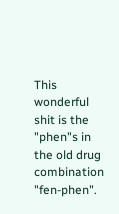This wonderful shit is the "phen"s in the old drug combination "fen-phen".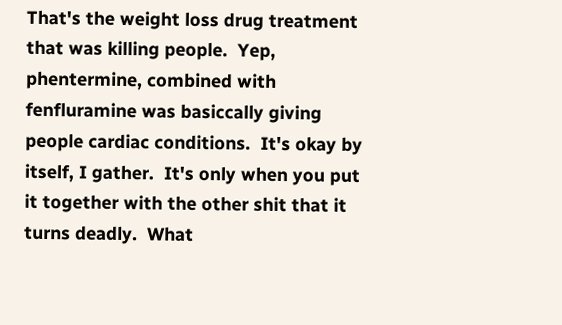That's the weight loss drug treatment that was killing people.  Yep, phentermine, combined with fenfluramine was basiccally giving people cardiac conditions.  It's okay by itself, I gather.  It's only when you put it together with the other shit that it turns deadly.  What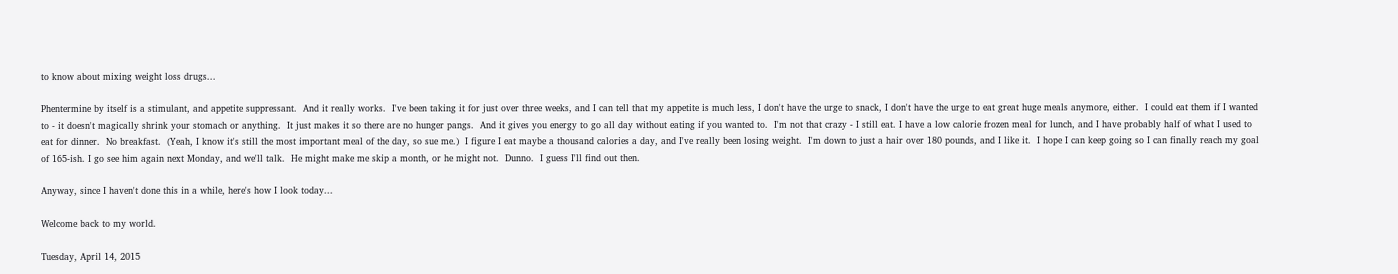to know about mixing weight loss drugs...

Phentermine by itself is a stimulant, and appetite suppressant.  And it really works.  I've been taking it for just over three weeks, and I can tell that my appetite is much less, I don't have the urge to snack, I don't have the urge to eat great huge meals anymore, either.  I could eat them if I wanted to - it doesn't magically shrink your stomach or anything.  It just makes it so there are no hunger pangs.  And it gives you energy to go all day without eating if you wanted to.  I'm not that crazy - I still eat. I have a low calorie frozen meal for lunch, and I have probably half of what I used to eat for dinner.  No breakfast.  (Yeah, I know it's still the most important meal of the day, so sue me.)  I figure I eat maybe a thousand calories a day, and I've really been losing weight.  I'm down to just a hair over 180 pounds, and I like it.  I hope I can keep going so I can finally reach my goal of 165-ish. I go see him again next Monday, and we'll talk.  He might make me skip a month, or he might not.  Dunno.  I guess I'll find out then.

Anyway, since I haven't done this in a while, here's how I look today...

Welcome back to my world.

Tuesday, April 14, 2015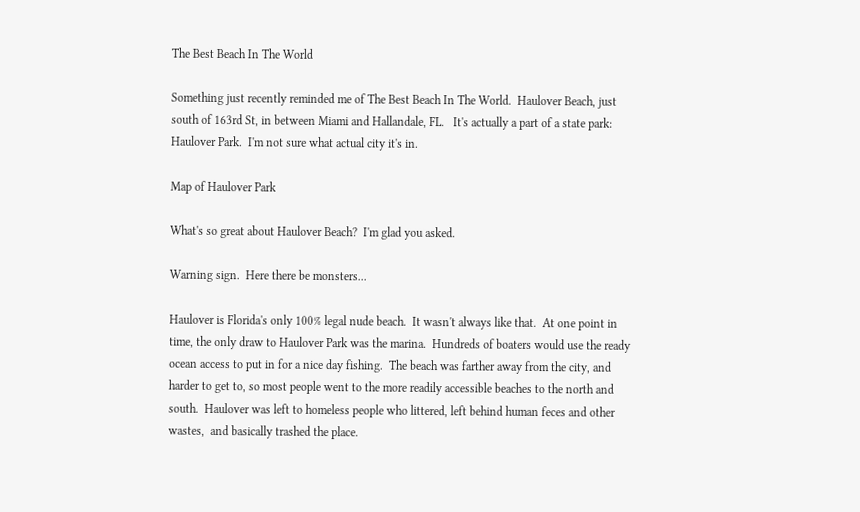The Best Beach In The World

Something just recently reminded me of The Best Beach In The World.  Haulover Beach, just south of 163rd St, in between Miami and Hallandale, FL.   It's actually a part of a state park: Haulover Park.  I'm not sure what actual city it's in.

Map of Haulover Park

What's so great about Haulover Beach?  I'm glad you asked.

Warning sign.  Here there be monsters...

Haulover is Florida's only 100% legal nude beach.  It wasn't always like that.  At one point in time, the only draw to Haulover Park was the marina.  Hundreds of boaters would use the ready ocean access to put in for a nice day fishing.  The beach was farther away from the city, and harder to get to, so most people went to the more readily accessible beaches to the north and south.  Haulover was left to homeless people who littered, left behind human feces and other wastes,  and basically trashed the place.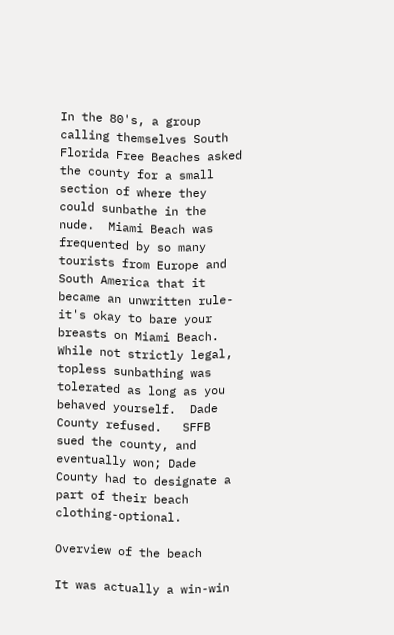In the 80's, a group calling themselves South Florida Free Beaches asked the county for a small section of where they could sunbathe in the nude.  Miami Beach was frequented by so many tourists from Europe and South America that it became an unwritten rule- it's okay to bare your breasts on Miami Beach.  While not strictly legal, topless sunbathing was tolerated as long as you behaved yourself.  Dade County refused.   SFFB sued the county, and eventually won; Dade County had to designate a part of their beach clothing-optional.

Overview of the beach

It was actually a win-win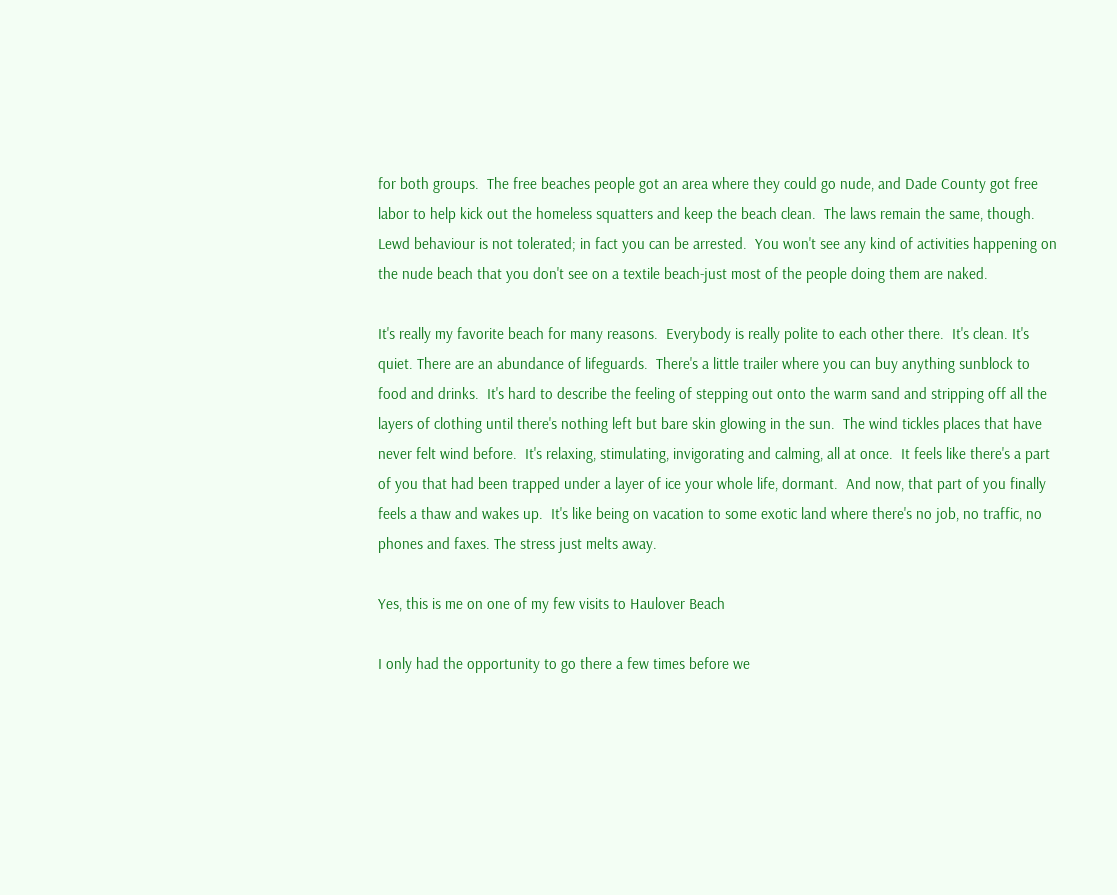for both groups.  The free beaches people got an area where they could go nude, and Dade County got free labor to help kick out the homeless squatters and keep the beach clean.  The laws remain the same, though.  Lewd behaviour is not tolerated; in fact you can be arrested.  You won't see any kind of activities happening on the nude beach that you don't see on a textile beach-just most of the people doing them are naked.

It's really my favorite beach for many reasons.  Everybody is really polite to each other there.  It's clean. It's quiet. There are an abundance of lifeguards.  There's a little trailer where you can buy anything sunblock to food and drinks.  It's hard to describe the feeling of stepping out onto the warm sand and stripping off all the layers of clothing until there's nothing left but bare skin glowing in the sun.  The wind tickles places that have never felt wind before.  It's relaxing, stimulating, invigorating and calming, all at once.  It feels like there's a part of you that had been trapped under a layer of ice your whole life, dormant.  And now, that part of you finally feels a thaw and wakes up.  It's like being on vacation to some exotic land where there's no job, no traffic, no phones and faxes. The stress just melts away.

Yes, this is me on one of my few visits to Haulover Beach

I only had the opportunity to go there a few times before we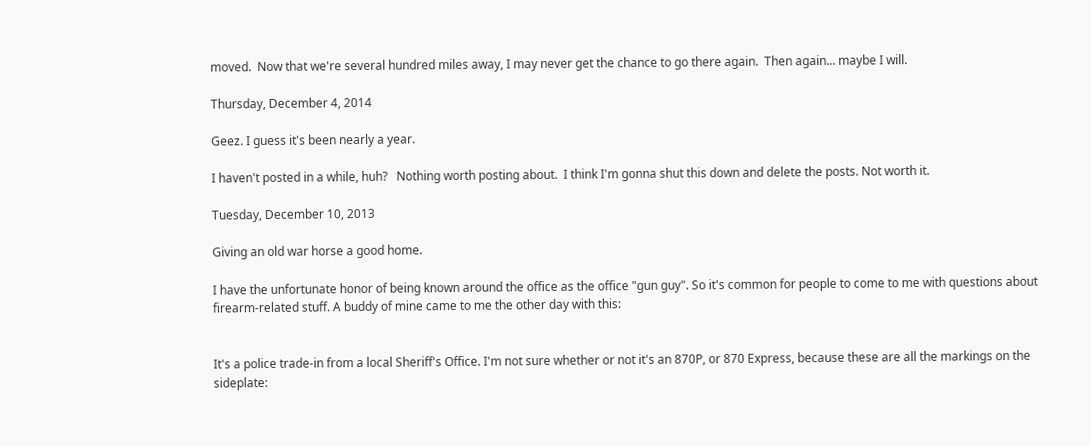moved.  Now that we're several hundred miles away, I may never get the chance to go there again.  Then again... maybe I will.

Thursday, December 4, 2014

Geez. I guess it's been nearly a year.

I haven't posted in a while, huh?   Nothing worth posting about.  I think I'm gonna shut this down and delete the posts. Not worth it.

Tuesday, December 10, 2013

Giving an old war horse a good home.

I have the unfortunate honor of being known around the office as the office "gun guy". So it's common for people to come to me with questions about firearm-related stuff. A buddy of mine came to me the other day with this:


It's a police trade-in from a local Sheriff's Office. I'm not sure whether or not it's an 870P, or 870 Express, because these are all the markings on the sideplate: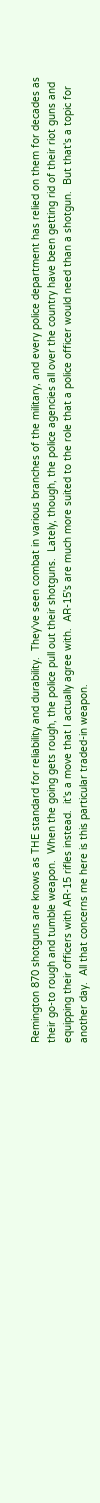Remington 870 shotguns are knows as THE standard for reliability and durability.  They've seen combat in various branches of the military, and every police department has relied on them for decades as their go-to rough and tumble weapon.  When the going gets rough, the police pull out their shotguns.  Lately, though, the police agencies all over the country have been getting rid of their riot guns and equipping their officers with AR-15 rifles instead.  it's a move that I actually agree with.  AR-15's are much more suited to the role that a police officer would need than a shotgun.  But that's a topic for another day.  All that concerns me here is this particular traded-in weapon.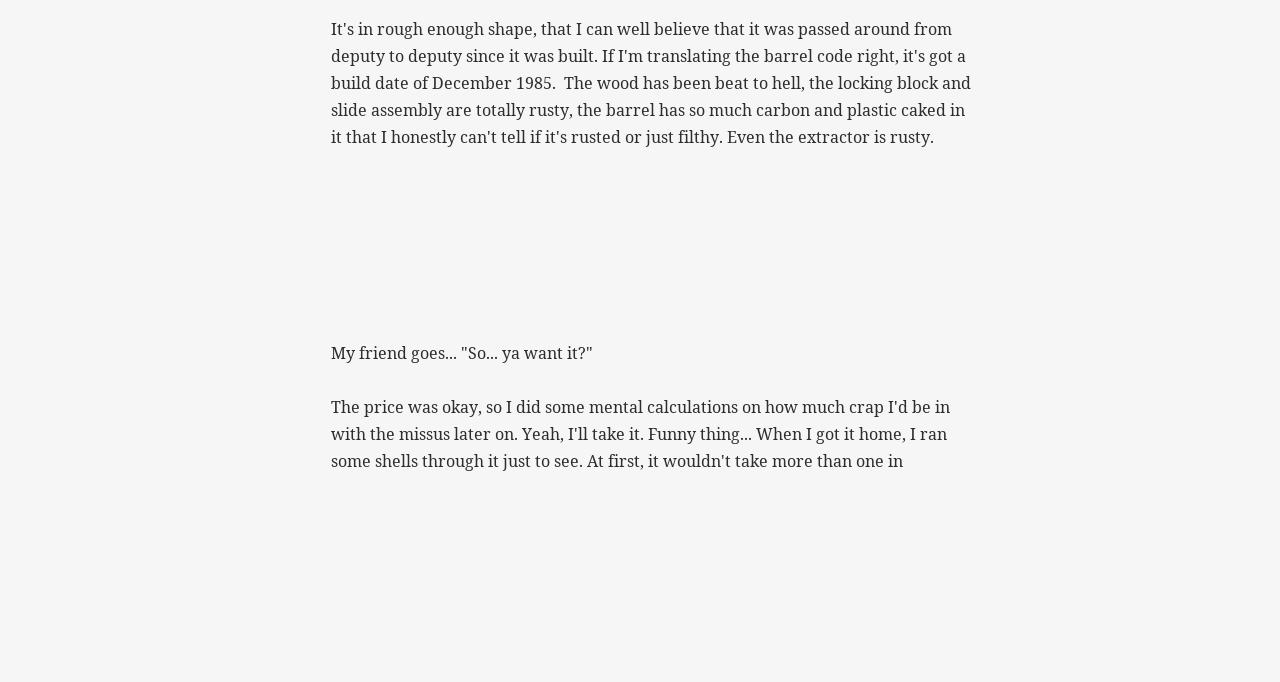It's in rough enough shape, that I can well believe that it was passed around from deputy to deputy since it was built. If I'm translating the barrel code right, it's got a build date of December 1985.  The wood has been beat to hell, the locking block and slide assembly are totally rusty, the barrel has so much carbon and plastic caked in it that I honestly can't tell if it's rusted or just filthy. Even the extractor is rusty.







My friend goes... "So... ya want it?"

The price was okay, so I did some mental calculations on how much crap I'd be in with the missus later on. Yeah, I'll take it. Funny thing... When I got it home, I ran some shells through it just to see. At first, it wouldn't take more than one in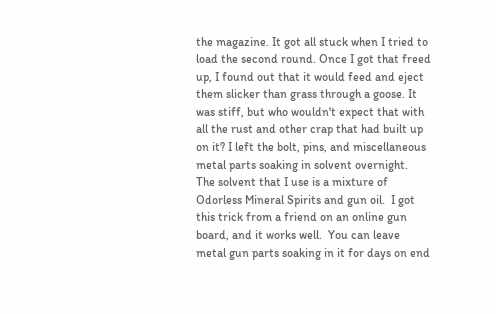the magazine. It got all stuck when I tried to load the second round. Once I got that freed up, I found out that it would feed and eject them slicker than grass through a goose. It was stiff, but who wouldn't expect that with all the rust and other crap that had built up on it? I left the bolt, pins, and miscellaneous metal parts soaking in solvent overnight.  The solvent that I use is a mixture of Odorless Mineral Spirits and gun oil.  I got this trick from a friend on an online gun board, and it works well.  You can leave metal gun parts soaking in it for days on end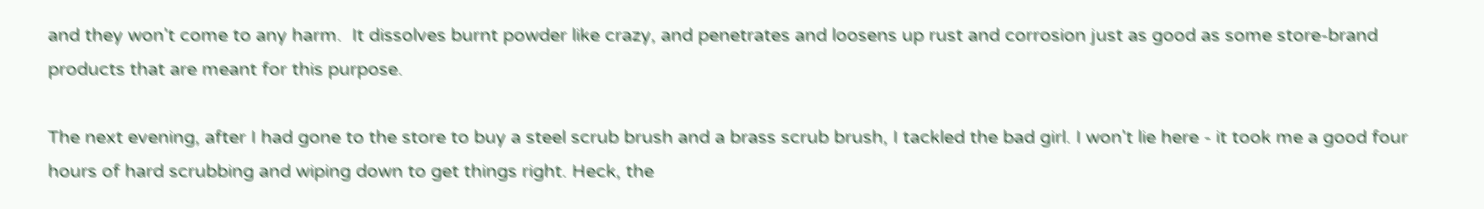and they won't come to any harm.  It dissolves burnt powder like crazy, and penetrates and loosens up rust and corrosion just as good as some store-brand products that are meant for this purpose.

The next evening, after I had gone to the store to buy a steel scrub brush and a brass scrub brush, I tackled the bad girl. I won't lie here - it took me a good four hours of hard scrubbing and wiping down to get things right. Heck, the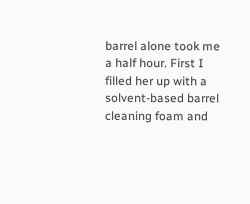barrel alone took me a half hour. First I filled her up with a solvent-based barrel cleaning foam and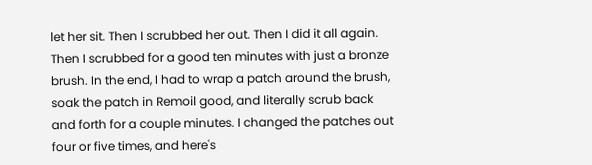let her sit. Then I scrubbed her out. Then I did it all again. Then I scrubbed for a good ten minutes with just a bronze brush. In the end, I had to wrap a patch around the brush, soak the patch in Remoil good, and literally scrub back and forth for a couple minutes. I changed the patches out four or five times, and here's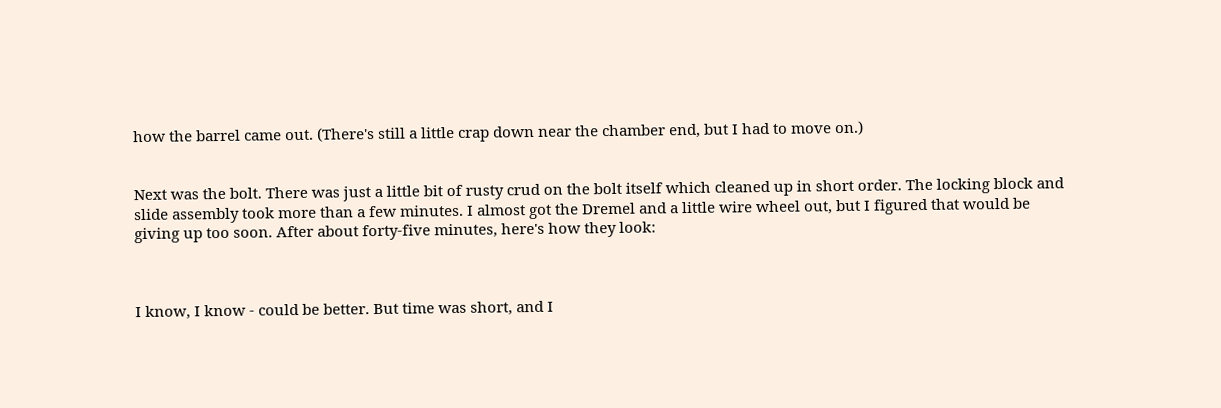how the barrel came out. (There's still a little crap down near the chamber end, but I had to move on.)


Next was the bolt. There was just a little bit of rusty crud on the bolt itself which cleaned up in short order. The locking block and slide assembly took more than a few minutes. I almost got the Dremel and a little wire wheel out, but I figured that would be giving up too soon. After about forty-five minutes, here's how they look:



I know, I know - could be better. But time was short, and I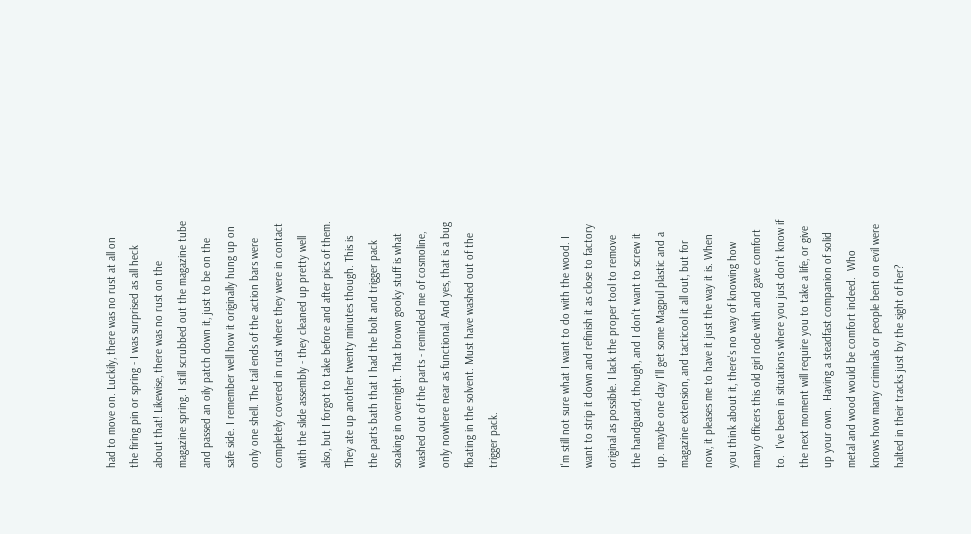had to move on. Luckily, there was no rust at all on the firing pin or spring - I was surprised as all heck about that! Likewise, there was no rust on the magazine spring. I still scrubbed out the magazine tube and passed an oily patch down it, just to be on the safe side. I remember well how it originally hung up on only one shell. The tail ends of the action bars were completely covered in rust where they were in contact with the slide assembly - they cleaned up pretty well also, but I forgot to take before and after pics of them. They ate up another twenty minutes though. This is the parts bath that I had the bolt and trigger pack soaking in overnight. That brown gooky stuff is what washed out of the parts - reminded me of cosmoline, only nowhere near as functional. And yes, that is a bug floating in the solvent. Must have washed out of the trigger pack.


I'm still not sure what I want to do with the wood. I want to strip it down and refinish it as close to factory original as possible. I lack the proper tool to remove the handguard, though, and I don't want to screw it up. maybe one day I'll get some Magpul plastic and a magazine extension, and tacticool it all out, but for now, it pleases me to have it just the way it is. When you think about it, there's no way of knowing how many officers this old girl rode with and gave comfort to.  I've been in situations where you just don't know if the next moment will require you to take a life, or give up your own.  Having a steadfast companion of solid metal and wood would be comfort indeed.  Who knows how many criminals or people bent on evil were halted in their tracks just by the sight of her?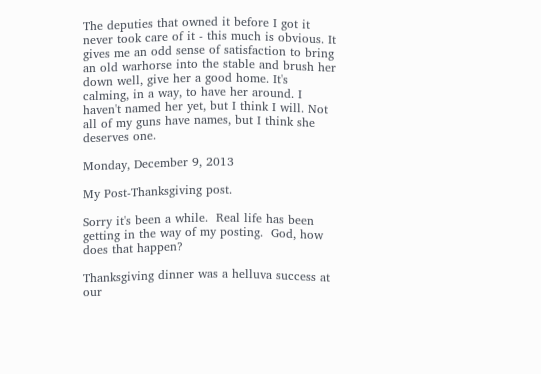The deputies that owned it before I got it never took care of it - this much is obvious. It gives me an odd sense of satisfaction to bring an old warhorse into the stable and brush her down well, give her a good home. It's calming, in a way, to have her around. I haven't named her yet, but I think I will. Not all of my guns have names, but I think she deserves one.

Monday, December 9, 2013

My Post-Thanksgiving post.

Sorry it's been a while.  Real life has been getting in the way of my posting.  God, how does that happen?

Thanksgiving dinner was a helluva success at our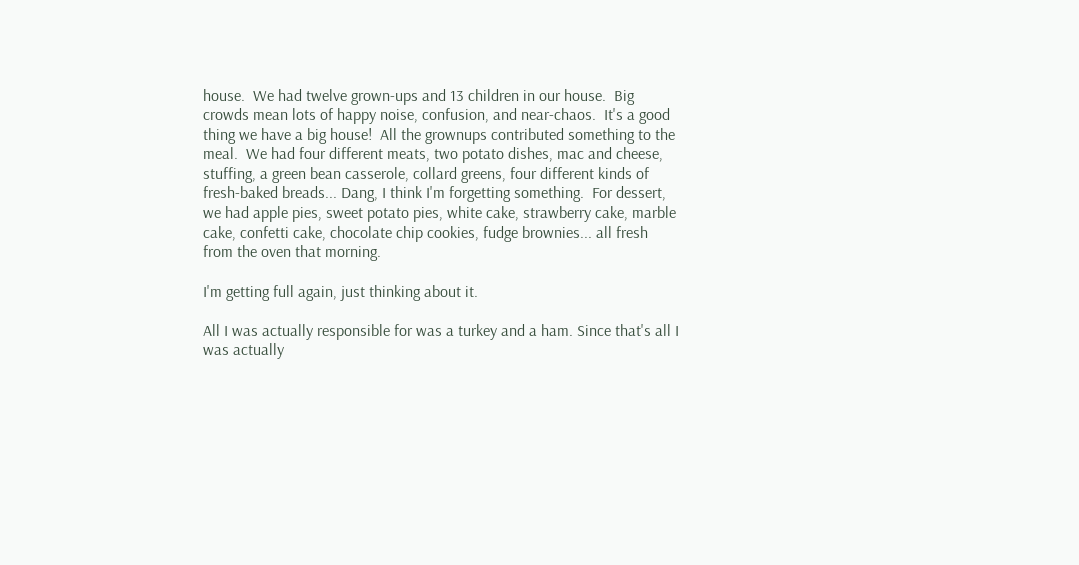house.  We had twelve grown-ups and 13 children in our house.  Big crowds mean lots of happy noise, confusion, and near-chaos.  It's a good thing we have a big house!  All the grownups contributed something to the meal.  We had four different meats, two potato dishes, mac and cheese, stuffing, a green bean casserole, collard greens, four different kinds of fresh-baked breads... Dang, I think I'm forgetting something.  For dessert, we had apple pies, sweet potato pies, white cake, strawberry cake, marble cake, confetti cake, chocolate chip cookies, fudge brownies... all fresh from the oven that morning.

I'm getting full again, just thinking about it.

All I was actually responsible for was a turkey and a ham. Since that's all I was actually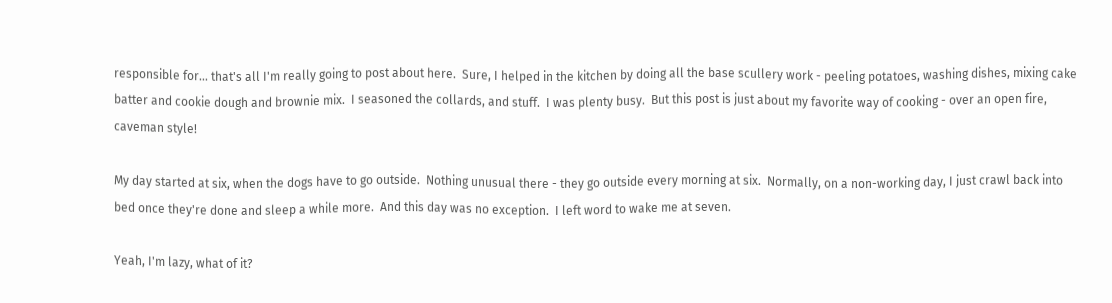responsible for... that's all I'm really going to post about here.  Sure, I helped in the kitchen by doing all the base scullery work - peeling potatoes, washing dishes, mixing cake batter and cookie dough and brownie mix.  I seasoned the collards, and stuff.  I was plenty busy.  But this post is just about my favorite way of cooking - over an open fire, caveman style!

My day started at six, when the dogs have to go outside.  Nothing unusual there - they go outside every morning at six.  Normally, on a non-working day, I just crawl back into bed once they're done and sleep a while more.  And this day was no exception.  I left word to wake me at seven.

Yeah, I'm lazy, what of it?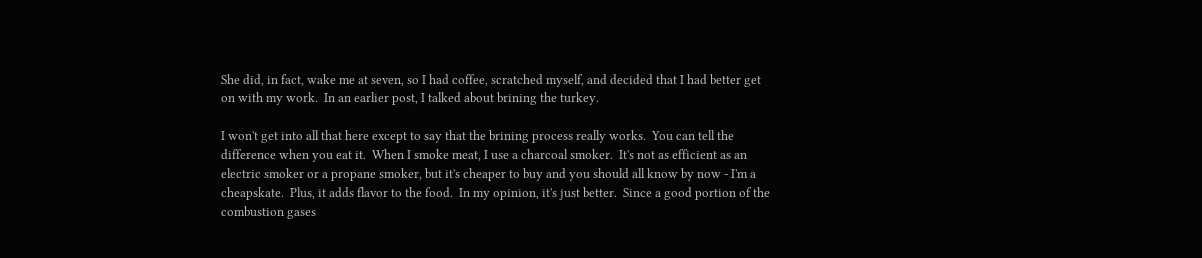She did, in fact, wake me at seven, so I had coffee, scratched myself, and decided that I had better get on with my work.  In an earlier post, I talked about brining the turkey.

I won't get into all that here except to say that the brining process really works.  You can tell the difference when you eat it.  When I smoke meat, I use a charcoal smoker.  It's not as efficient as an electric smoker or a propane smoker, but it's cheaper to buy and you should all know by now - I'm a cheapskate.  Plus, it adds flavor to the food.  In my opinion, it's just better.  Since a good portion of the combustion gases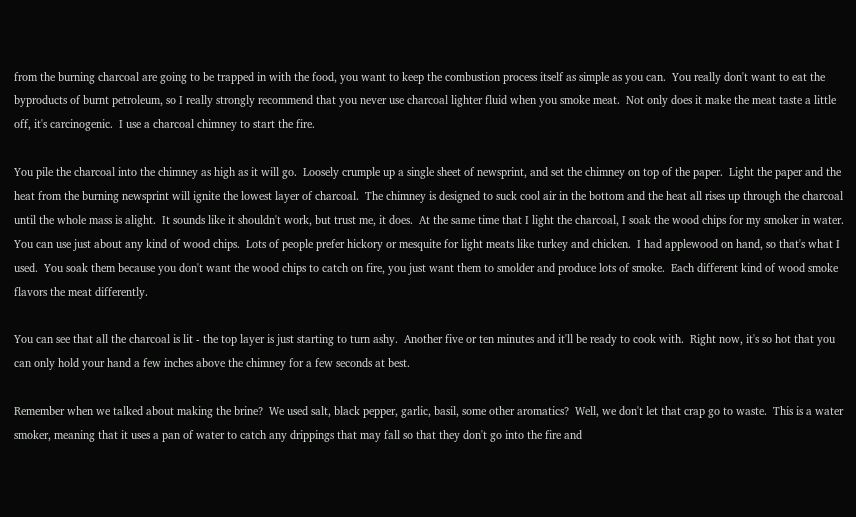from the burning charcoal are going to be trapped in with the food, you want to keep the combustion process itself as simple as you can.  You really don't want to eat the byproducts of burnt petroleum, so I really strongly recommend that you never use charcoal lighter fluid when you smoke meat.  Not only does it make the meat taste a little off, it's carcinogenic.  I use a charcoal chimney to start the fire.

You pile the charcoal into the chimney as high as it will go.  Loosely crumple up a single sheet of newsprint, and set the chimney on top of the paper.  Light the paper and the heat from the burning newsprint will ignite the lowest layer of charcoal.  The chimney is designed to suck cool air in the bottom and the heat all rises up through the charcoal until the whole mass is alight.  It sounds like it shouldn't work, but trust me, it does.  At the same time that I light the charcoal, I soak the wood chips for my smoker in water.  You can use just about any kind of wood chips.  Lots of people prefer hickory or mesquite for light meats like turkey and chicken.  I had applewood on hand, so that's what I used.  You soak them because you don't want the wood chips to catch on fire, you just want them to smolder and produce lots of smoke.  Each different kind of wood smoke flavors the meat differently.

You can see that all the charcoal is lit - the top layer is just starting to turn ashy.  Another five or ten minutes and it'll be ready to cook with.  Right now, it's so hot that you can only hold your hand a few inches above the chimney for a few seconds at best.

Remember when we talked about making the brine?  We used salt, black pepper, garlic, basil, some other aromatics?  Well, we don't let that crap go to waste.  This is a water smoker, meaning that it uses a pan of water to catch any drippings that may fall so that they don't go into the fire and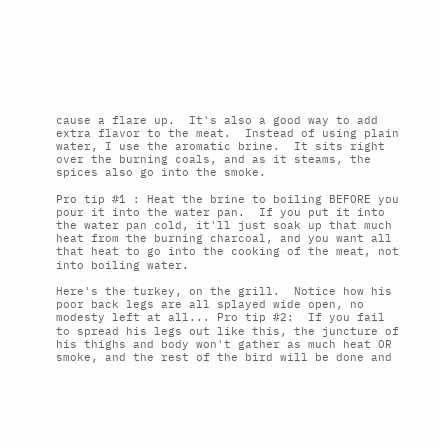cause a flare up.  It's also a good way to add extra flavor to the meat.  Instead of using plain water, I use the aromatic brine.  It sits right over the burning coals, and as it steams, the spices also go into the smoke.

Pro tip #1 : Heat the brine to boiling BEFORE you pour it into the water pan.  If you put it into the water pan cold, it'll just soak up that much heat from the burning charcoal, and you want all that heat to go into the cooking of the meat, not into boiling water.

Here's the turkey, on the grill.  Notice how his poor back legs are all splayed wide open, no modesty left at all... Pro tip #2:  If you fail to spread his legs out like this, the juncture of his thighs and body won't gather as much heat OR smoke, and the rest of the bird will be done and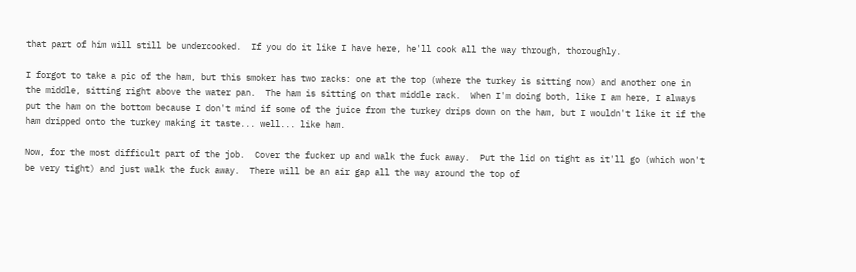that part of him will still be undercooked.  If you do it like I have here, he'll cook all the way through, thoroughly.

I forgot to take a pic of the ham, but this smoker has two racks: one at the top (where the turkey is sitting now) and another one in the middle, sitting right above the water pan.  The ham is sitting on that middle rack.  When I'm doing both, like I am here, I always put the ham on the bottom because I don't mind if some of the juice from the turkey drips down on the ham, but I wouldn't like it if the ham dripped onto the turkey making it taste... well... like ham.

Now, for the most difficult part of the job.  Cover the fucker up and walk the fuck away.  Put the lid on tight as it'll go (which won't be very tight) and just walk the fuck away.  There will be an air gap all the way around the top of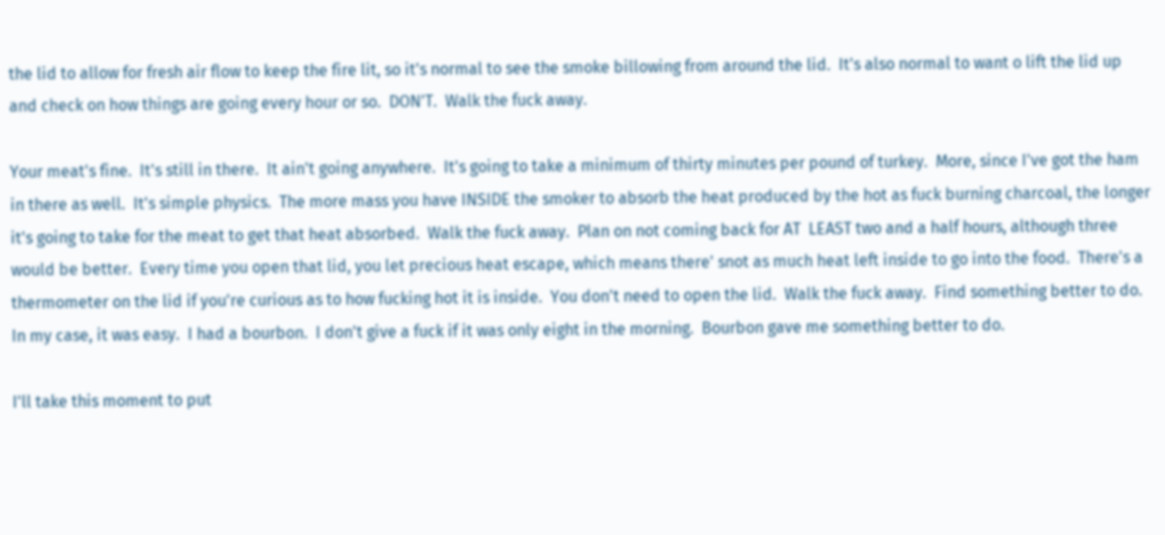the lid to allow for fresh air flow to keep the fire lit, so it's normal to see the smoke billowing from around the lid.  It's also normal to want o lift the lid up and check on how things are going every hour or so.  DON'T.  Walk the fuck away.

Your meat's fine.  It's still in there.  It ain't going anywhere.  It's going to take a minimum of thirty minutes per pound of turkey.  More, since I've got the ham in there as well.  It's simple physics.  The more mass you have INSIDE the smoker to absorb the heat produced by the hot as fuck burning charcoal, the longer it's going to take for the meat to get that heat absorbed.  Walk the fuck away.  Plan on not coming back for AT  LEAST two and a half hours, although three would be better.  Every time you open that lid, you let precious heat escape, which means there' snot as much heat left inside to go into the food.  There's a thermometer on the lid if you're curious as to how fucking hot it is inside.  You don't need to open the lid.  Walk the fuck away.  Find something better to do.  In my case, it was easy.  I had a bourbon.  I don't give a fuck if it was only eight in the morning.  Bourbon gave me something better to do.

I'll take this moment to put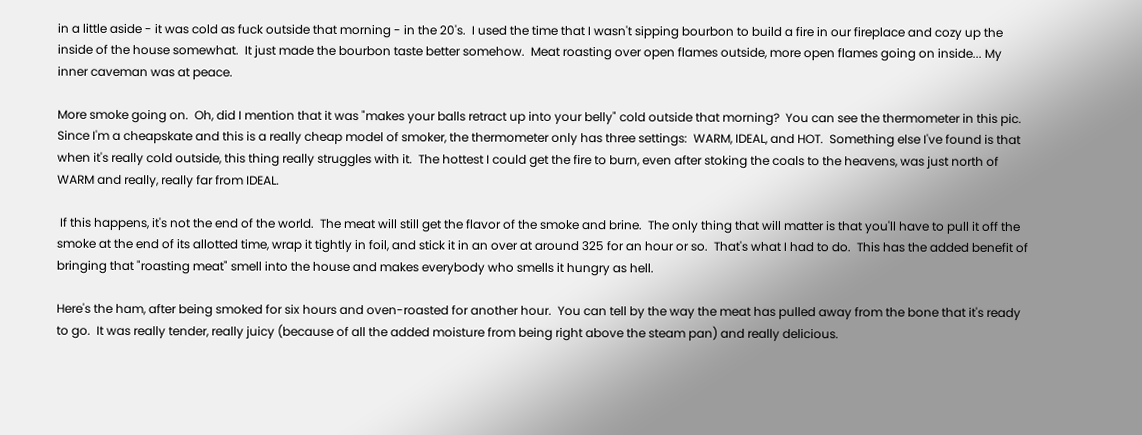in a little aside - it was cold as fuck outside that morning - in the 20's.  I used the time that I wasn't sipping bourbon to build a fire in our fireplace and cozy up the inside of the house somewhat.  It just made the bourbon taste better somehow.  Meat roasting over open flames outside, more open flames going on inside... My inner caveman was at peace.

More smoke going on.  Oh, did I mention that it was "makes your balls retract up into your belly" cold outside that morning?  You can see the thermometer in this pic.  Since I'm a cheapskate and this is a really cheap model of smoker, the thermometer only has three settings:  WARM, IDEAL, and HOT.  Something else I've found is that when it's really cold outside, this thing really struggles with it.  The hottest I could get the fire to burn, even after stoking the coals to the heavens, was just north of WARM and really, really far from IDEAL.

 If this happens, it's not the end of the world.  The meat will still get the flavor of the smoke and brine.  The only thing that will matter is that you'll have to pull it off the smoke at the end of its allotted time, wrap it tightly in foil, and stick it in an over at around 325 for an hour or so.  That's what I had to do.  This has the added benefit of bringing that "roasting meat" smell into the house and makes everybody who smells it hungry as hell.

Here's the ham, after being smoked for six hours and oven-roasted for another hour.  You can tell by the way the meat has pulled away from the bone that it's ready to go.  It was really tender, really juicy (because of all the added moisture from being right above the steam pan) and really delicious.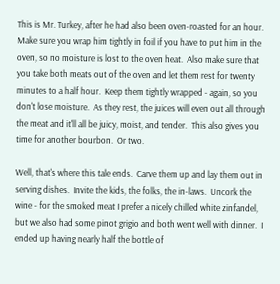This is Mr. Turkey, after he had also been oven-roasted for an hour.  Make sure you wrap him tightly in foil if you have to put him in the oven, so no moisture is lost to the oven heat.  Also make sure that you take both meats out of the oven and let them rest for twenty minutes to a half hour.  Keep them tightly wrapped - again, so you don't lose moisture.  As they rest, the juices will even out all through the meat and it'll all be juicy, moist, and tender.  This also gives you time for another bourbon.  Or two.

Well, that's where this tale ends.  Carve them up and lay them out in serving dishes.  Invite the kids, the folks, the in-laws.  Uncork the wine - for the smoked meat I prefer a nicely chilled white zinfandel, but we also had some pinot grigio and both went well with dinner.  I ended up having nearly half the bottle of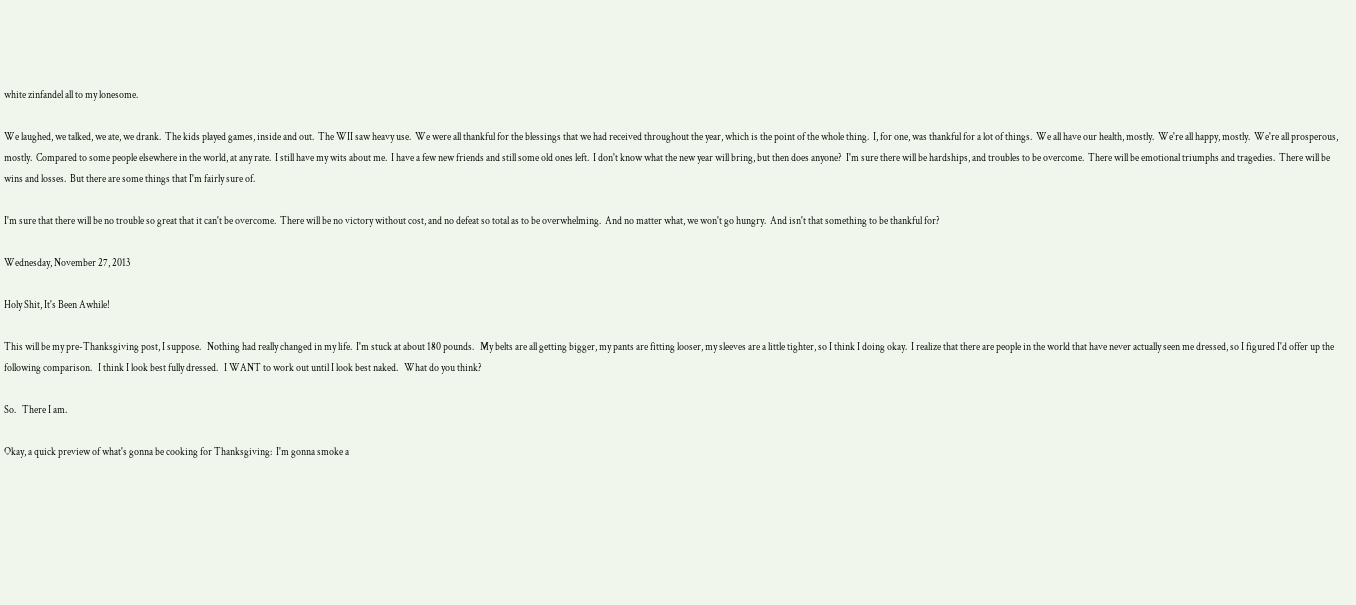white zinfandel all to my lonesome.

We laughed, we talked, we ate, we drank.  The kids played games, inside and out.  The WII saw heavy use.  We were all thankful for the blessings that we had received throughout the year, which is the point of the whole thing.  I, for one, was thankful for a lot of things.  We all have our health, mostly.  We're all happy, mostly.  We're all prosperous, mostly.  Compared to some people elsewhere in the world, at any rate.  I still have my wits about me.  I have a few new friends and still some old ones left.  I don't know what the new year will bring, but then does anyone?  I'm sure there will be hardships, and troubles to be overcome.  There will be emotional triumphs and tragedies.  There will be wins and losses.  But there are some things that I'm fairly sure of.

I'm sure that there will be no trouble so great that it can't be overcome.  There will be no victory without cost, and no defeat so total as to be overwhelming.  And no matter what, we won't go hungry.  And isn't that something to be thankful for?

Wednesday, November 27, 2013

Holy Shit, It's Been Awhile!

This will be my pre-Thanksgiving post, I suppose.   Nothing had really changed in my life.  I'm stuck at about 180 pounds.   My belts are all getting bigger, my pants are fitting looser, my sleeves are a little tighter, so I think I doing okay.  I realize that there are people in the world that have never actually seen me dressed, so I figured I'd offer up the following comparison.   I think I look best fully dressed.   I WANT to work out until I look best naked.   What do you think?

So.   There I am.

Okay, a quick preview of what's gonna be cooking for Thanksgiving:  I'm gonna smoke a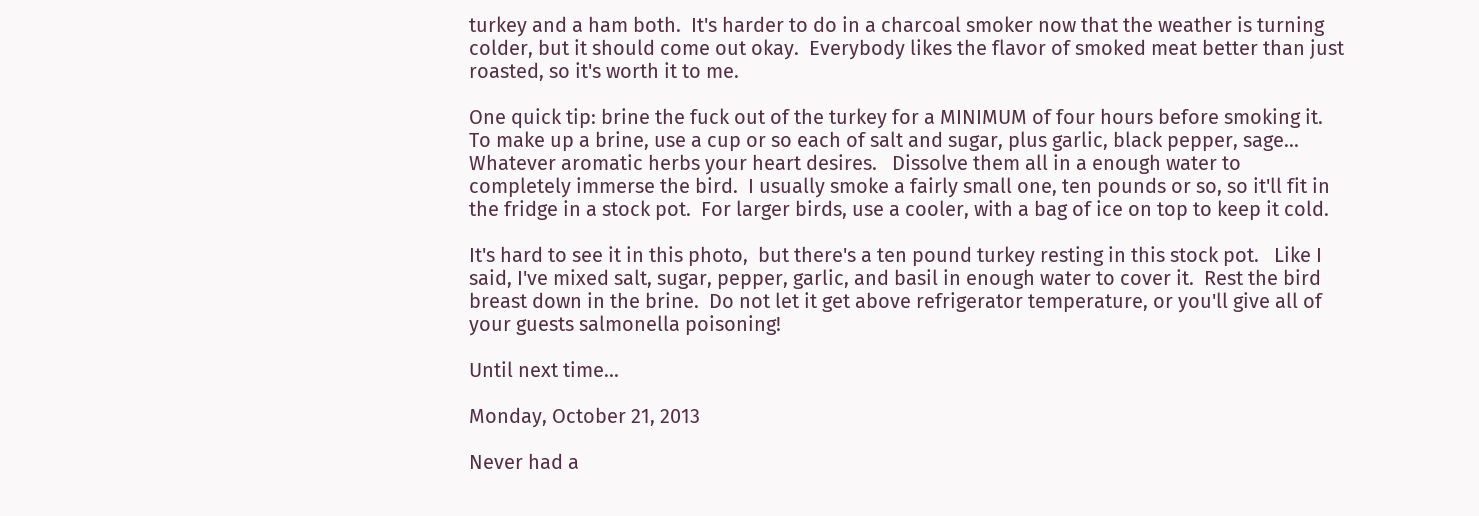turkey and a ham both.  It's harder to do in a charcoal smoker now that the weather is turning colder, but it should come out okay.  Everybody likes the flavor of smoked meat better than just roasted, so it's worth it to me.

One quick tip: brine the fuck out of the turkey for a MINIMUM of four hours before smoking it. To make up a brine, use a cup or so each of salt and sugar, plus garlic, black pepper, sage... Whatever aromatic herbs your heart desires.   Dissolve them all in a enough water to completely immerse the bird.  I usually smoke a fairly small one, ten pounds or so, so it'll fit in the fridge in a stock pot.  For larger birds, use a cooler, with a bag of ice on top to keep it cold.

It's hard to see it in this photo,  but there's a ten pound turkey resting in this stock pot.   Like I said, I've mixed salt, sugar, pepper, garlic, and basil in enough water to cover it.  Rest the bird breast down in the brine.  Do not let it get above refrigerator temperature, or you'll give all of your guests salmonella poisoning!

Until next time...

Monday, October 21, 2013

Never had a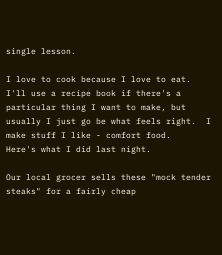single lesson.

I love to cook because I love to eat.  I'll use a recipe book if there's a particular thing I want to make, but usually I just go be what feels right.  I make stuff I like - comfort food.   Here's what I did last night.

Our local grocer sells these "mock tender steaks" for a fairly cheap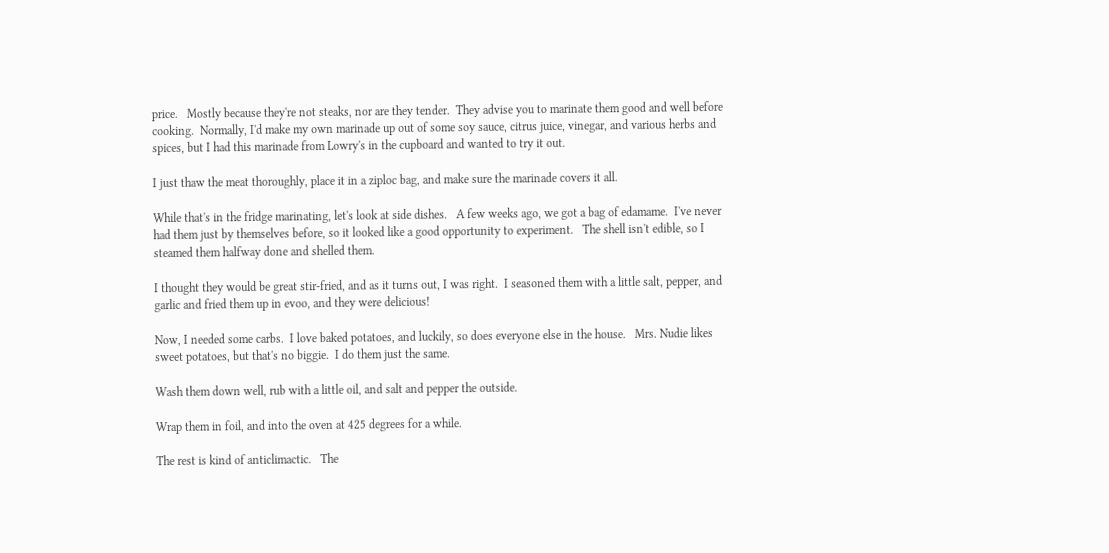price.   Mostly because they're not steaks, nor are they tender.  They advise you to marinate them good and well before cooking.  Normally, I'd make my own marinade up out of some soy sauce, citrus juice, vinegar, and various herbs and spices, but I had this marinade from Lowry's in the cupboard and wanted to try it out.

I just thaw the meat thoroughly, place it in a ziploc bag, and make sure the marinade covers it all.

While that's in the fridge marinating, let's look at side dishes.   A few weeks ago, we got a bag of edamame.  I've never had them just by themselves before, so it looked like a good opportunity to experiment.   The shell isn't edible, so I steamed them halfway done and shelled them.

I thought they would be great stir-fried, and as it turns out, I was right.  I seasoned them with a little salt, pepper, and garlic and fried them up in evoo, and they were delicious!

Now, I needed some carbs.  I love baked potatoes, and luckily, so does everyone else in the house.   Mrs. Nudie likes sweet potatoes, but that's no biggie.  I do them just the same.

Wash them down well, rub with a little oil, and salt and pepper the outside.

Wrap them in foil, and into the oven at 425 degrees for a while.

The rest is kind of anticlimactic.   The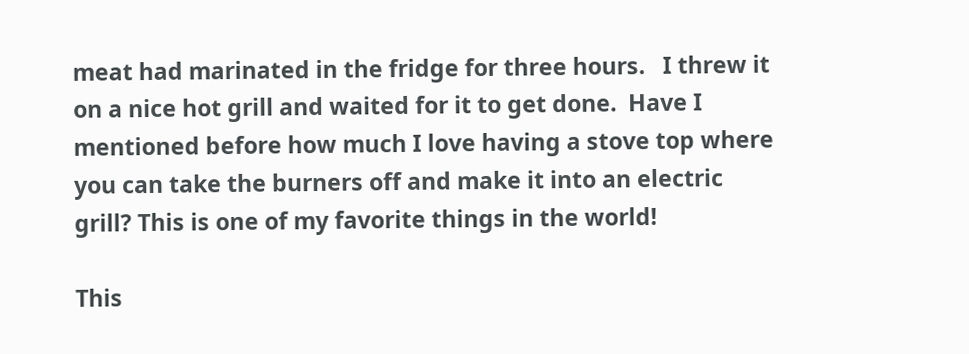meat had marinated in the fridge for three hours.   I threw it on a nice hot grill and waited for it to get done.  Have I mentioned before how much I love having a stove top where you can take the burners off and make it into an electric grill? This is one of my favorite things in the world!

This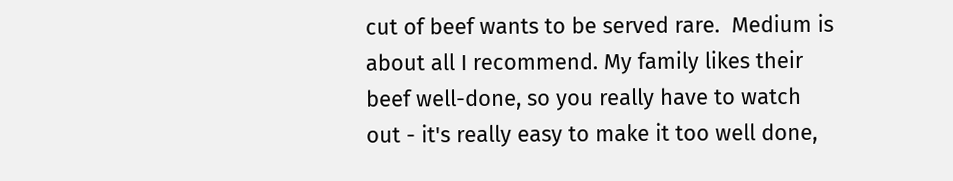cut of beef wants to be served rare.  Medium is about all I recommend. My family likes their beef well-done, so you really have to watch out - it's really easy to make it too well done,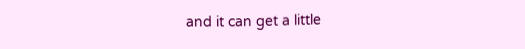and it can get a little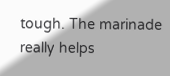tough. The marinade really helps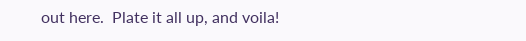out here.  Plate it all up, and voila!